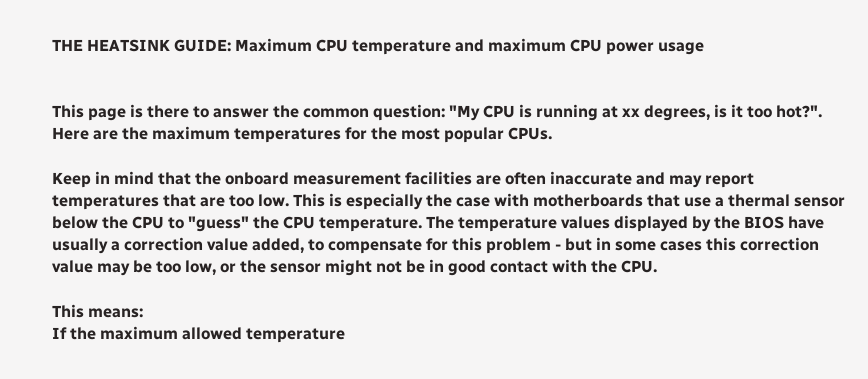THE HEATSINK GUIDE: Maximum CPU temperature and maximum CPU power usage


This page is there to answer the common question: "My CPU is running at xx degrees, is it too hot?". Here are the maximum temperatures for the most popular CPUs.

Keep in mind that the onboard measurement facilities are often inaccurate and may report temperatures that are too low. This is especially the case with motherboards that use a thermal sensor below the CPU to "guess" the CPU temperature. The temperature values displayed by the BIOS have usually a correction value added, to compensate for this problem - but in some cases this correction value may be too low, or the sensor might not be in good contact with the CPU.

This means:
If the maximum allowed temperature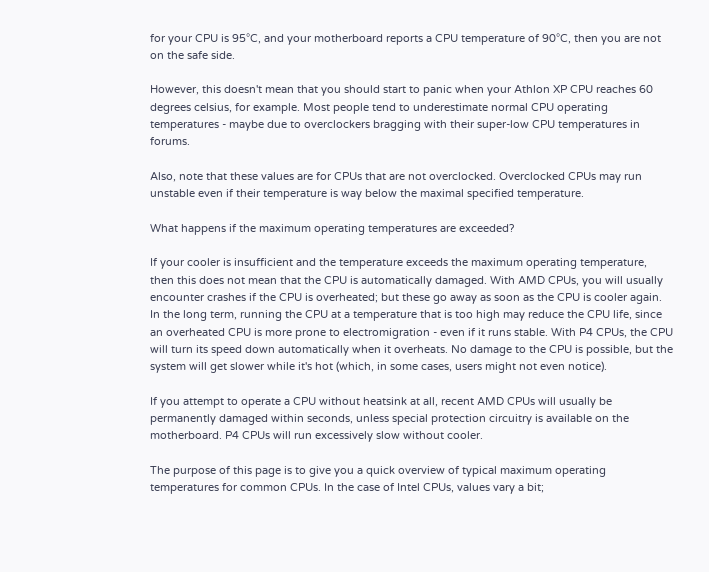for your CPU is 95°C, and your motherboard reports a CPU temperature of 90°C, then you are not on the safe side.

However, this doesn't mean that you should start to panic when your Athlon XP CPU reaches 60 degrees celsius, for example. Most people tend to underestimate normal CPU operating temperatures - maybe due to overclockers bragging with their super-low CPU temperatures in forums.

Also, note that these values are for CPUs that are not overclocked. Overclocked CPUs may run unstable even if their temperature is way below the maximal specified temperature.

What happens if the maximum operating temperatures are exceeded?

If your cooler is insufficient and the temperature exceeds the maximum operating temperature, then this does not mean that the CPU is automatically damaged. With AMD CPUs, you will usually encounter crashes if the CPU is overheated; but these go away as soon as the CPU is cooler again. In the long term, running the CPU at a temperature that is too high may reduce the CPU life, since an overheated CPU is more prone to electromigration - even if it runs stable. With P4 CPUs, the CPU will turn its speed down automatically when it overheats. No damage to the CPU is possible, but the system will get slower while it's hot (which, in some cases, users might not even notice).

If you attempt to operate a CPU without heatsink at all, recent AMD CPUs will usually be permanently damaged within seconds, unless special protection circuitry is available on the motherboard. P4 CPUs will run excessively slow without cooler.

The purpose of this page is to give you a quick overview of typical maximum operating temperatures for common CPUs. In the case of Intel CPUs, values vary a bit;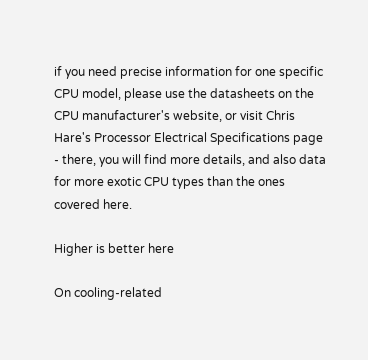if you need precise information for one specific CPU model, please use the datasheets on the CPU manufacturer's website, or visit Chris Hare's Processor Electrical Specifications page - there, you will find more details, and also data for more exotic CPU types than the ones covered here.

Higher is better here

On cooling-related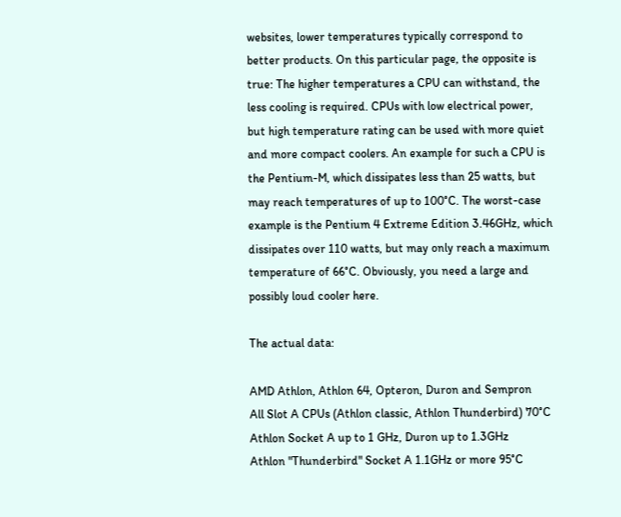websites, lower temperatures typically correspond to better products. On this particular page, the opposite is true: The higher temperatures a CPU can withstand, the less cooling is required. CPUs with low electrical power, but high temperature rating can be used with more quiet and more compact coolers. An example for such a CPU is the Pentium-M, which dissipates less than 25 watts, but may reach temperatures of up to 100°C. The worst-case example is the Pentium 4 Extreme Edition 3.46GHz, which dissipates over 110 watts, but may only reach a maximum temperature of 66°C. Obviously, you need a large and possibly loud cooler here.

The actual data:

AMD Athlon, Athlon 64, Opteron, Duron and Sempron
All Slot A CPUs (Athlon classic, Athlon Thunderbird) 70°C
Athlon Socket A up to 1 GHz, Duron up to 1.3GHz
Athlon "Thunderbird" Socket A 1.1GHz or more 95°C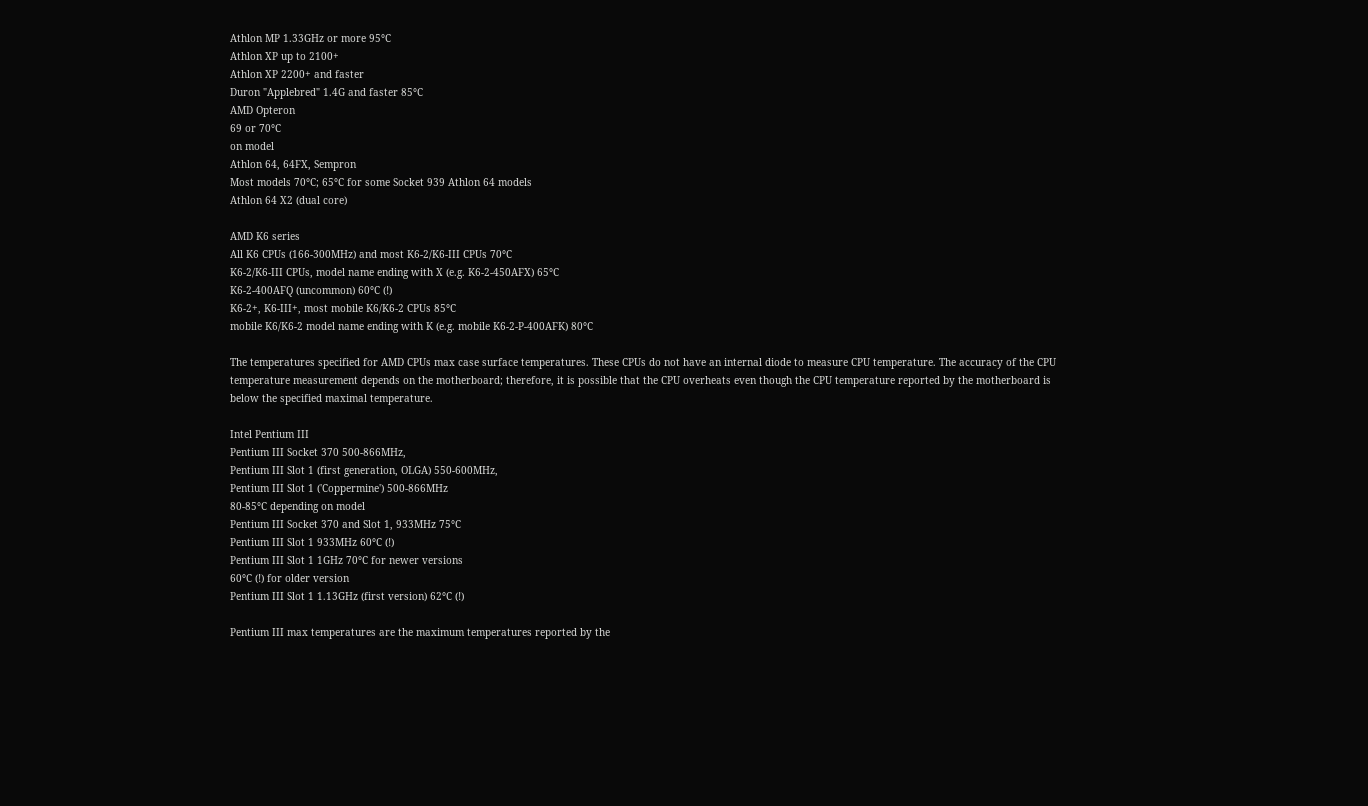Athlon MP 1.33GHz or more 95°C
Athlon XP up to 2100+
Athlon XP 2200+ and faster
Duron "Applebred" 1.4G and faster 85°C
AMD Opteron
69 or 70°C
on model
Athlon 64, 64FX, Sempron
Most models 70°C; 65°C for some Socket 939 Athlon 64 models
Athlon 64 X2 (dual core)

AMD K6 series
All K6 CPUs (166-300MHz) and most K6-2/K6-III CPUs 70°C
K6-2/K6-III CPUs, model name ending with X (e.g. K6-2-450AFX) 65°C
K6-2-400AFQ (uncommon) 60°C (!)
K6-2+, K6-III+, most mobile K6/K6-2 CPUs 85°C
mobile K6/K6-2 model name ending with K (e.g. mobile K6-2-P-400AFK) 80°C

The temperatures specified for AMD CPUs max case surface temperatures. These CPUs do not have an internal diode to measure CPU temperature. The accuracy of the CPU temperature measurement depends on the motherboard; therefore, it is possible that the CPU overheats even though the CPU temperature reported by the motherboard is below the specified maximal temperature.

Intel Pentium III
Pentium III Socket 370 500-866MHz,
Pentium III Slot 1 (first generation, OLGA) 550-600MHz,
Pentium III Slot 1 ('Coppermine') 500-866MHz
80-85°C depending on model
Pentium III Socket 370 and Slot 1, 933MHz 75°C
Pentium III Slot 1 933MHz 60°C (!)
Pentium III Slot 1 1GHz 70°C for newer versions
60°C (!) for older version
Pentium III Slot 1 1.13GHz (first version) 62°C (!)

Pentium III max temperatures are the maximum temperatures reported by the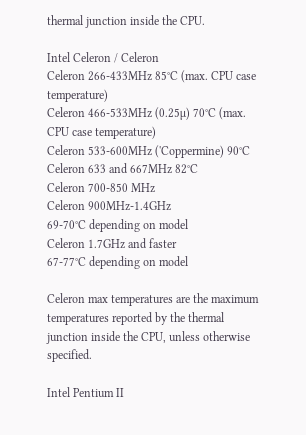thermal junction inside the CPU.

Intel Celeron / Celeron
Celeron 266-433MHz 85°C (max. CPU case temperature)
Celeron 466-533MHz (0.25µ) 70°C (max. CPU case temperature)
Celeron 533-600MHz ('Coppermine) 90°C
Celeron 633 and 667MHz 82°C
Celeron 700-850 MHz
Celeron 900MHz-1.4GHz
69-70°C depending on model
Celeron 1.7GHz and faster
67-77°C depending on model

Celeron max temperatures are the maximum temperatures reported by the thermal junction inside the CPU, unless otherwise specified.

Intel Pentium II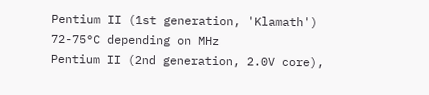Pentium II (1st generation, 'Klamath') 72-75°C depending on MHz
Pentium II (2nd generation, 2.0V core),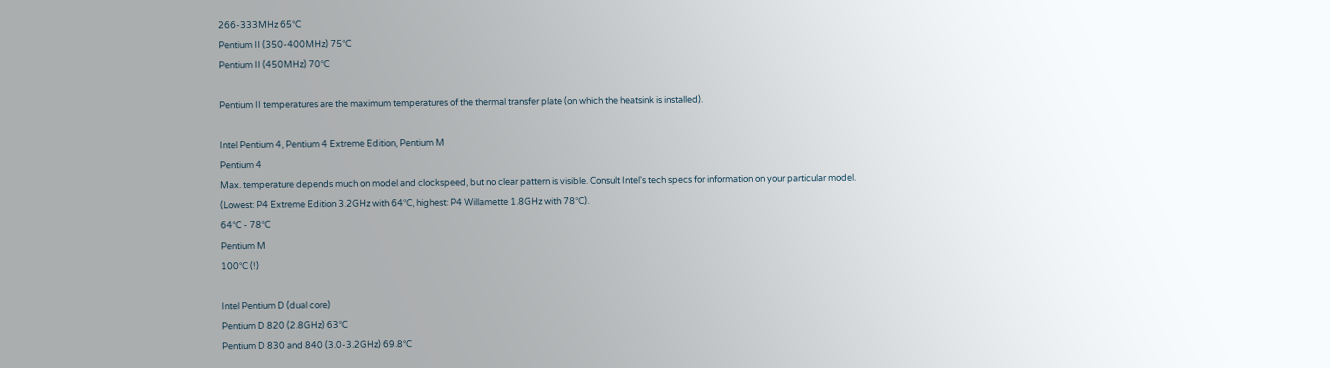266-333MHz 65°C
Pentium II (350-400MHz) 75°C
Pentium II (450MHz) 70°C

Pentium II temperatures are the maximum temperatures of the thermal transfer plate (on which the heatsink is installed).

Intel Pentium 4, Pentium 4 Extreme Edition, Pentium M
Pentium 4
Max. temperature depends much on model and clockspeed, but no clear pattern is visible. Consult Intel's tech specs for information on your particular model.
(Lowest: P4 Extreme Edition 3.2GHz with 64°C, highest: P4 Willamette 1.8GHz with 78°C).
64°C - 78°C
Pentium M
100°C (!)

Intel Pentium D (dual core)
Pentium D 820 (2.8GHz) 63°C
Pentium D 830 and 840 (3.0-3.2GHz) 69.8°C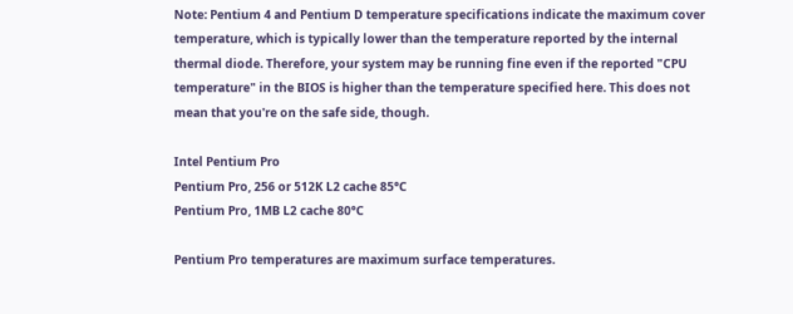Note: Pentium 4 and Pentium D temperature specifications indicate the maximum cover temperature, which is typically lower than the temperature reported by the internal thermal diode. Therefore, your system may be running fine even if the reported "CPU temperature" in the BIOS is higher than the temperature specified here. This does not mean that you're on the safe side, though.

Intel Pentium Pro
Pentium Pro, 256 or 512K L2 cache 85°C
Pentium Pro, 1MB L2 cache 80°C

Pentium Pro temperatures are maximum surface temperatures.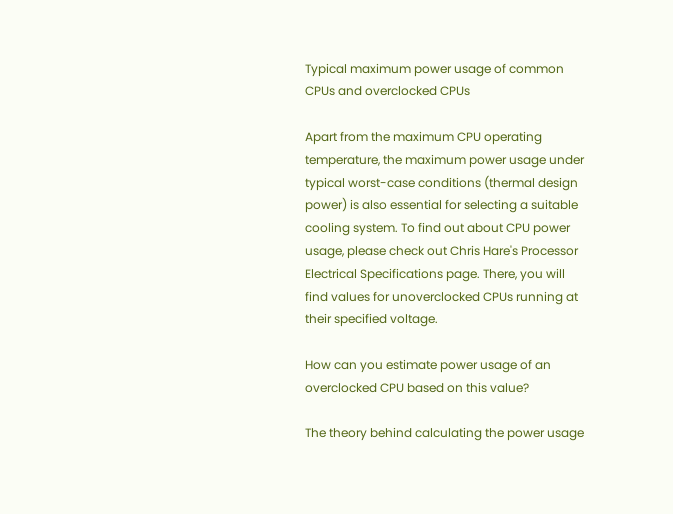Typical maximum power usage of common CPUs and overclocked CPUs

Apart from the maximum CPU operating temperature, the maximum power usage under typical worst-case conditions (thermal design power) is also essential for selecting a suitable cooling system. To find out about CPU power usage, please check out Chris Hare's Processor Electrical Specifications page. There, you will find values for unoverclocked CPUs running at their specified voltage.

How can you estimate power usage of an overclocked CPU based on this value?

The theory behind calculating the power usage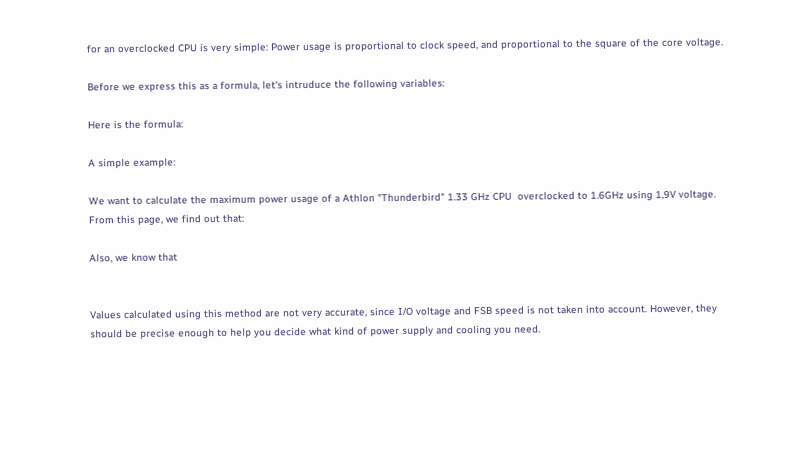for an overclocked CPU is very simple: Power usage is proportional to clock speed, and proportional to the square of the core voltage.

Before we express this as a formula, let's intruduce the following variables:

Here is the formula:

A simple example:

We want to calculate the maximum power usage of a Athlon "Thunderbird" 1.33 GHz CPU  overclocked to 1.6GHz using 1,9V voltage. From this page, we find out that:

Also, we know that


Values calculated using this method are not very accurate, since I/O voltage and FSB speed is not taken into account. However, they should be precise enough to help you decide what kind of power supply and cooling you need.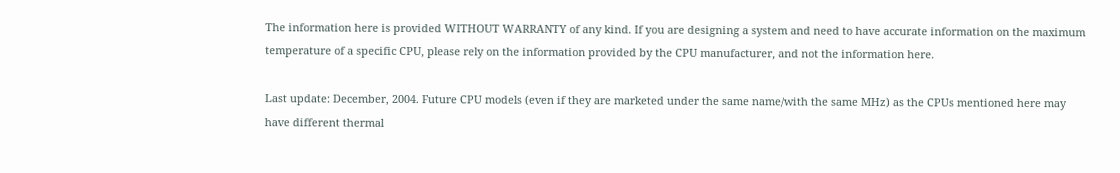The information here is provided WITHOUT WARRANTY of any kind. If you are designing a system and need to have accurate information on the maximum temperature of a specific CPU, please rely on the information provided by the CPU manufacturer, and not the information here.

Last update: December, 2004. Future CPU models (even if they are marketed under the same name/with the same MHz) as the CPUs mentioned here may have different thermal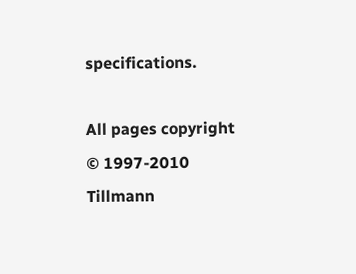specifications.

All pages copyright © 1997-2010 Tillmann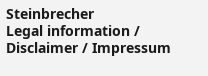Steinbrecher
Legal information / Disclaimer / Impressum